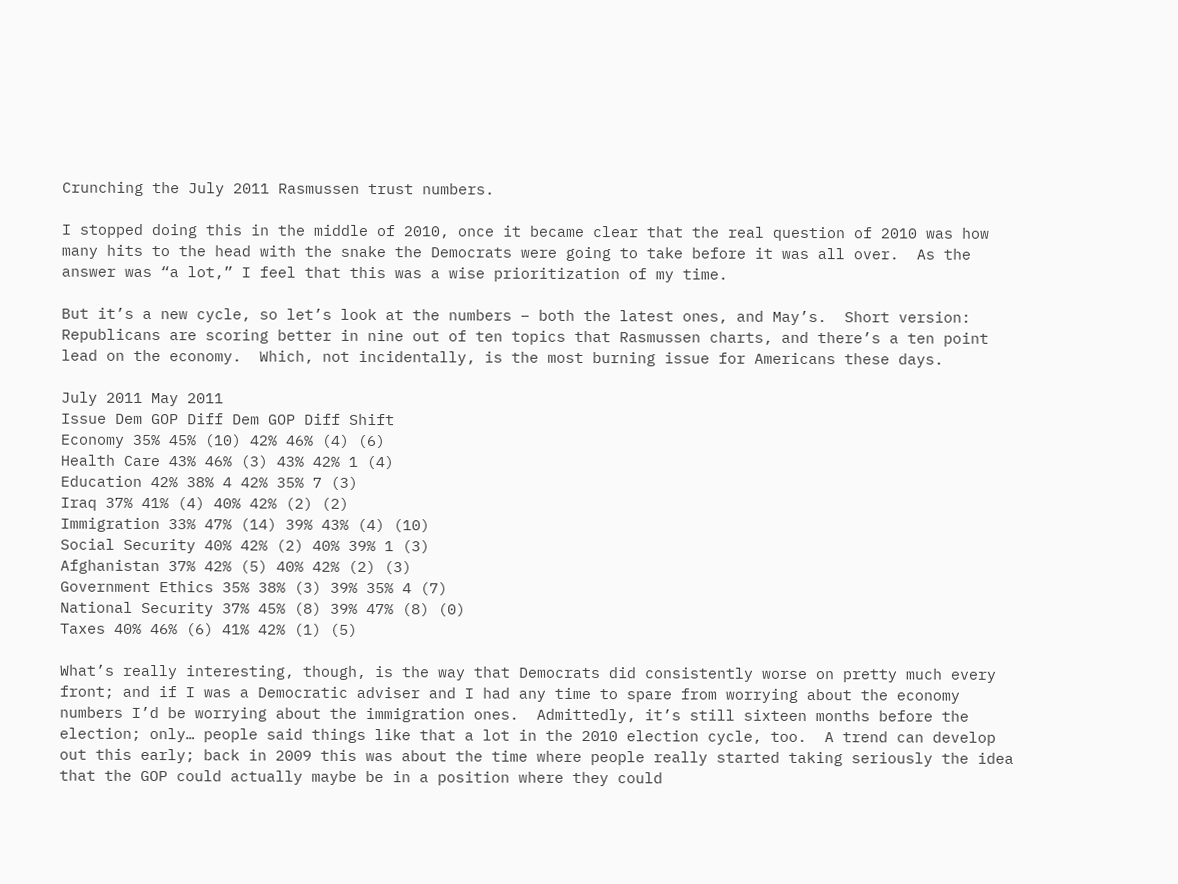Crunching the July 2011 Rasmussen trust numbers.

I stopped doing this in the middle of 2010, once it became clear that the real question of 2010 was how many hits to the head with the snake the Democrats were going to take before it was all over.  As the answer was “a lot,” I feel that this was a wise prioritization of my time.

But it’s a new cycle, so let’s look at the numbers – both the latest ones, and May’s.  Short version: Republicans are scoring better in nine out of ten topics that Rasmussen charts, and there’s a ten point lead on the economy.  Which, not incidentally, is the most burning issue for Americans these days.

July 2011 May 2011
Issue Dem GOP Diff Dem GOP Diff Shift
Economy 35% 45% (10) 42% 46% (4) (6)
Health Care 43% 46% (3) 43% 42% 1 (4)
Education 42% 38% 4 42% 35% 7 (3)
Iraq 37% 41% (4) 40% 42% (2) (2)
Immigration 33% 47% (14) 39% 43% (4) (10)
Social Security 40% 42% (2) 40% 39% 1 (3)
Afghanistan 37% 42% (5) 40% 42% (2) (3)
Government Ethics 35% 38% (3) 39% 35% 4 (7)
National Security 37% 45% (8) 39% 47% (8) (0)
Taxes 40% 46% (6) 41% 42% (1) (5)

What’s really interesting, though, is the way that Democrats did consistently worse on pretty much every front; and if I was a Democratic adviser and I had any time to spare from worrying about the economy numbers I’d be worrying about the immigration ones.  Admittedly, it’s still sixteen months before the election; only… people said things like that a lot in the 2010 election cycle, too.  A trend can develop out this early; back in 2009 this was about the time where people really started taking seriously the idea that the GOP could actually maybe be in a position where they could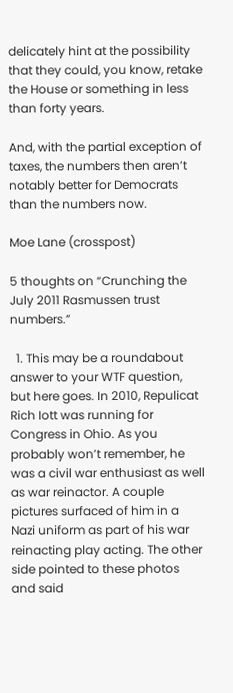delicately hint at the possibility that they could, you know, retake the House or something in less than forty years.

And, with the partial exception of taxes, the numbers then aren’t notably better for Democrats than the numbers now.

Moe Lane (crosspost)

5 thoughts on “Crunching the July 2011 Rasmussen trust numbers.”

  1. This may be a roundabout answer to your WTF question, but here goes. In 2010, Repulicat Rich Iott was running for Congress in Ohio. As you probably won’t remember, he was a civil war enthusiast as well as war reinactor. A couple pictures surfaced of him in a Nazi uniform as part of his war reinacting play acting. The other side pointed to these photos and said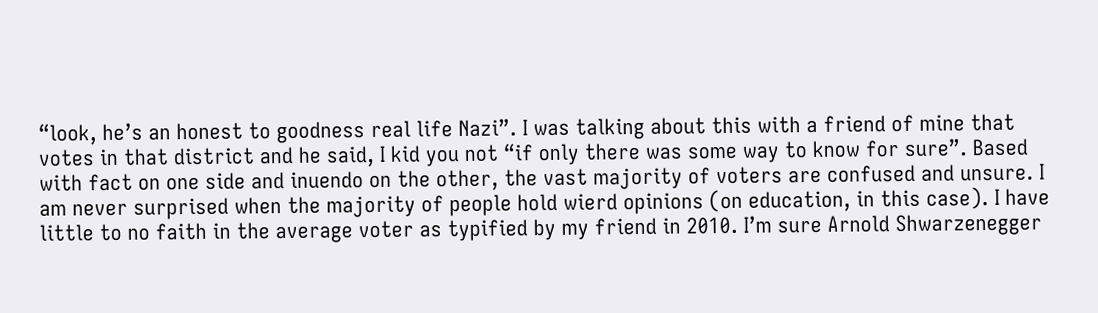“look, he’s an honest to goodness real life Nazi”. I was talking about this with a friend of mine that votes in that district and he said, I kid you not “if only there was some way to know for sure”. Based with fact on one side and inuendo on the other, the vast majority of voters are confused and unsure. I am never surprised when the majority of people hold wierd opinions (on education, in this case). I have little to no faith in the average voter as typified by my friend in 2010. I’m sure Arnold Shwarzenegger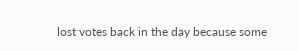lost votes back in the day because some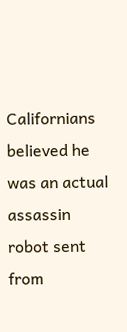Californians believed he was an actual assassin robot sent from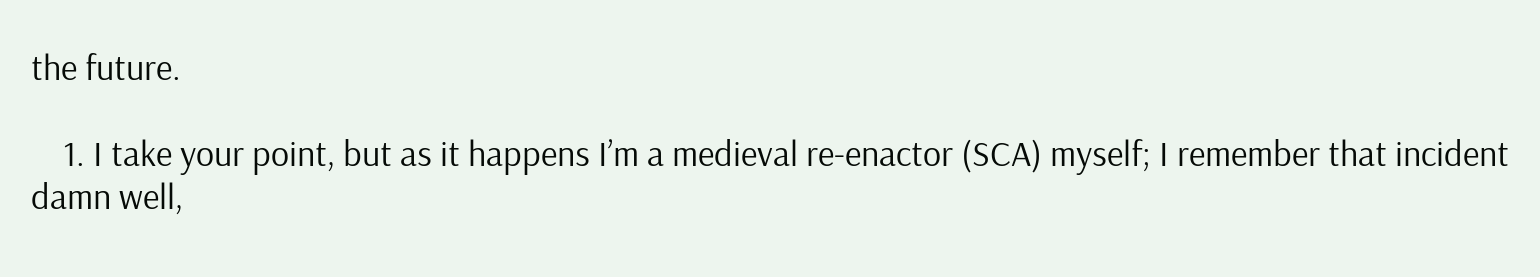the future.

    1. I take your point, but as it happens I’m a medieval re-enactor (SCA) myself; I remember that incident damn well,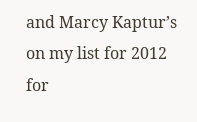and Marcy Kaptur’s on my list for 2012 for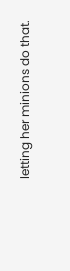letting her minions do that.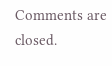Comments are closed.